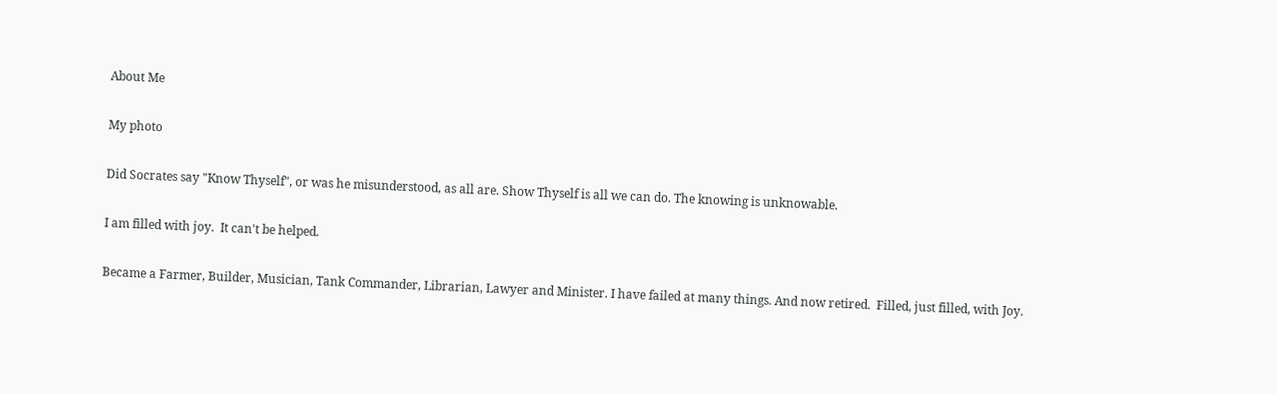About Me

My photo

Did Socrates say "Know Thyself", or was he misunderstood, as all are. Show Thyself is all we can do. The knowing is unknowable.

I am filled with joy.  It can't be helped.

Became a Farmer, Builder, Musician, Tank Commander, Librarian, Lawyer and Minister. I have failed at many things. And now retired.  Filled, just filled, with Joy.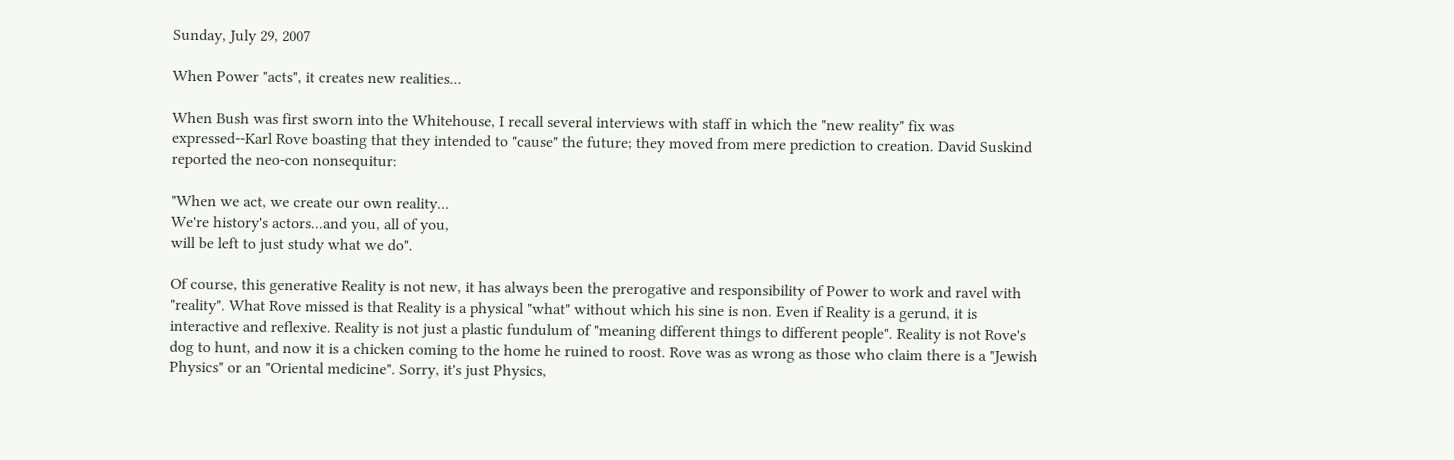Sunday, July 29, 2007

When Power "acts", it creates new realities...

When Bush was first sworn into the Whitehouse, I recall several interviews with staff in which the "new reality" fix was expressed--Karl Rove boasting that they intended to "cause" the future; they moved from mere prediction to creation. David Suskind reported the neo-con nonsequitur:

"When we act, we create our own reality...
We're history's actors...and you, all of you,
will be left to just study what we do".

Of course, this generative Reality is not new, it has always been the prerogative and responsibility of Power to work and ravel with "reality". What Rove missed is that Reality is a physical "what" without which his sine is non. Even if Reality is a gerund, it is interactive and reflexive. Reality is not just a plastic fundulum of "meaning different things to different people". Reality is not Rove's dog to hunt, and now it is a chicken coming to the home he ruined to roost. Rove was as wrong as those who claim there is a "Jewish Physics" or an "Oriental medicine". Sorry, it's just Physics,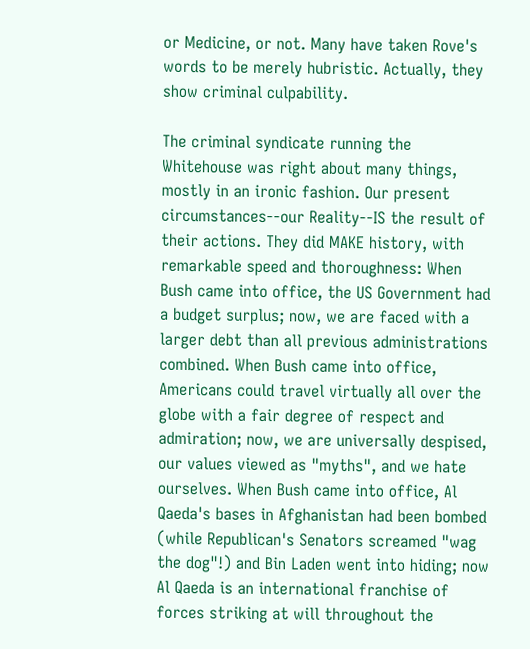or Medicine, or not. Many have taken Rove's words to be merely hubristic. Actually, they show criminal culpability.

The criminal syndicate running the Whitehouse was right about many things, mostly in an ironic fashion. Our present circumstances--our Reality--IS the result of their actions. They did MAKE history, with remarkable speed and thoroughness: When Bush came into office, the US Government had a budget surplus; now, we are faced with a larger debt than all previous administrations combined. When Bush came into office, Americans could travel virtually all over the globe with a fair degree of respect and admiration; now, we are universally despised, our values viewed as "myths", and we hate ourselves. When Bush came into office, Al Qaeda's bases in Afghanistan had been bombed (while Republican's Senators screamed "wag the dog"!) and Bin Laden went into hiding; now Al Qaeda is an international franchise of forces striking at will throughout the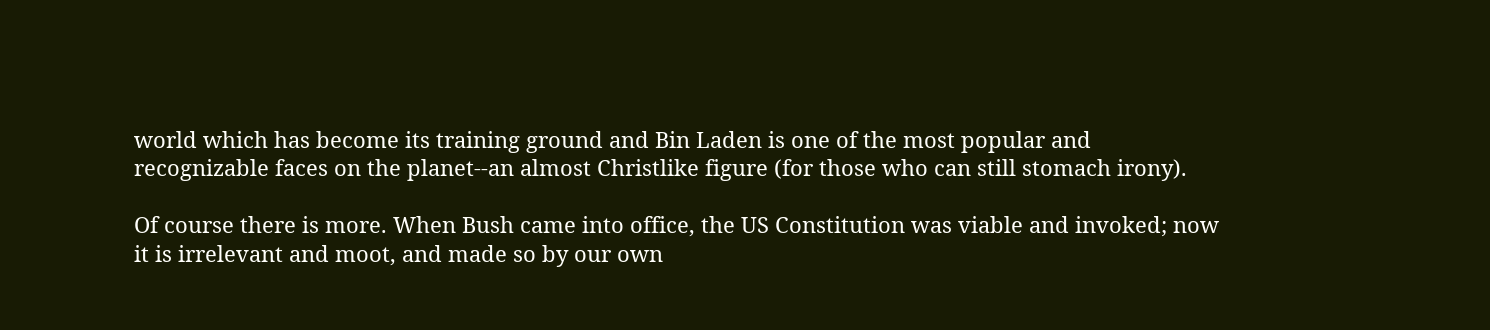world which has become its training ground and Bin Laden is one of the most popular and recognizable faces on the planet--an almost Christlike figure (for those who can still stomach irony).

Of course there is more. When Bush came into office, the US Constitution was viable and invoked; now it is irrelevant and moot, and made so by our own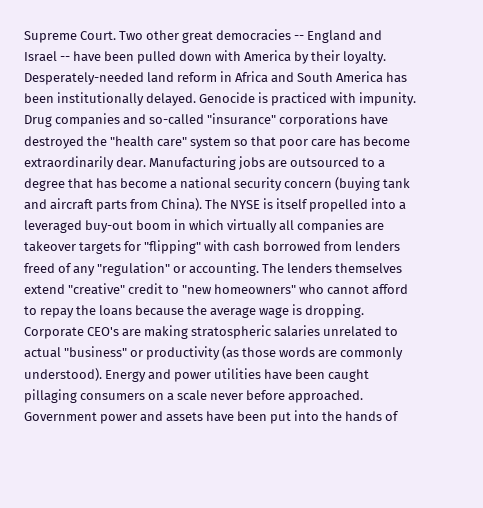Supreme Court. Two other great democracies -- England and Israel -- have been pulled down with America by their loyalty. Desperately-needed land reform in Africa and South America has been institutionally delayed. Genocide is practiced with impunity. Drug companies and so-called "insurance" corporations have destroyed the "health care" system so that poor care has become extraordinarily dear. Manufacturing jobs are outsourced to a degree that has become a national security concern (buying tank and aircraft parts from China). The NYSE is itself propelled into a leveraged buy-out boom in which virtually all companies are takeover targets for "flipping" with cash borrowed from lenders freed of any "regulation" or accounting. The lenders themselves extend "creative" credit to "new homeowners" who cannot afford to repay the loans because the average wage is dropping. Corporate CEO's are making stratospheric salaries unrelated to actual "business" or productivity (as those words are commonly understood). Energy and power utilities have been caught pillaging consumers on a scale never before approached. Government power and assets have been put into the hands of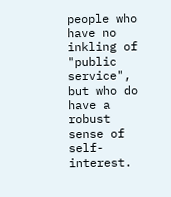people who have no inkling of "public service", but who do have a robust sense of self-interest.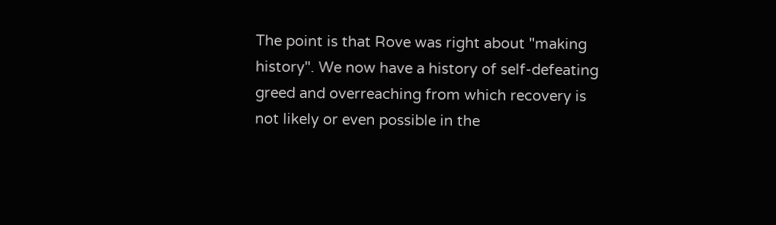The point is that Rove was right about "making history". We now have a history of self-defeating greed and overreaching from which recovery is not likely or even possible in the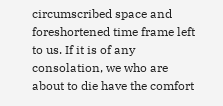circumscribed space and foreshortened time frame left to us. If it is of any consolation, we who are about to die have the comfort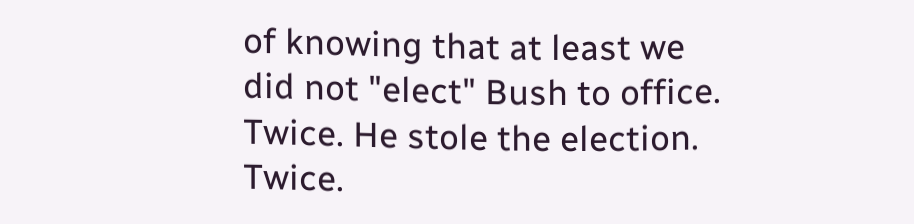of knowing that at least we did not "elect" Bush to office. Twice. He stole the election. Twice.